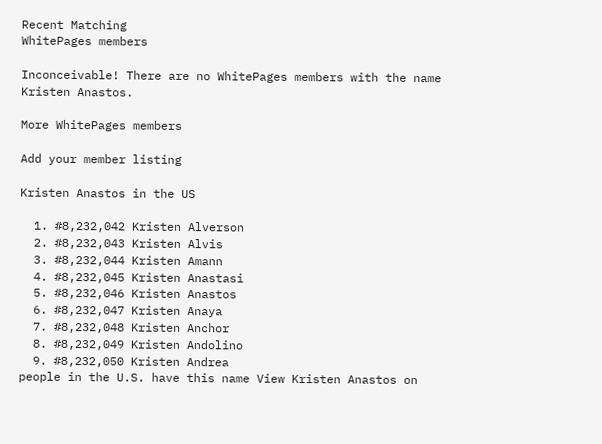Recent Matching
WhitePages members

Inconceivable! There are no WhitePages members with the name Kristen Anastos.

More WhitePages members

Add your member listing

Kristen Anastos in the US

  1. #8,232,042 Kristen Alverson
  2. #8,232,043 Kristen Alvis
  3. #8,232,044 Kristen Amann
  4. #8,232,045 Kristen Anastasi
  5. #8,232,046 Kristen Anastos
  6. #8,232,047 Kristen Anaya
  7. #8,232,048 Kristen Anchor
  8. #8,232,049 Kristen Andolino
  9. #8,232,050 Kristen Andrea
people in the U.S. have this name View Kristen Anastos on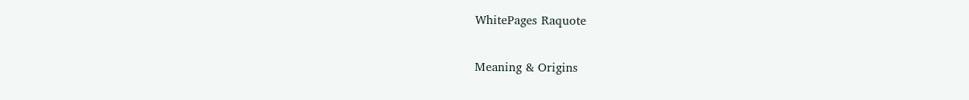WhitePages Raquote

Meaning & Origins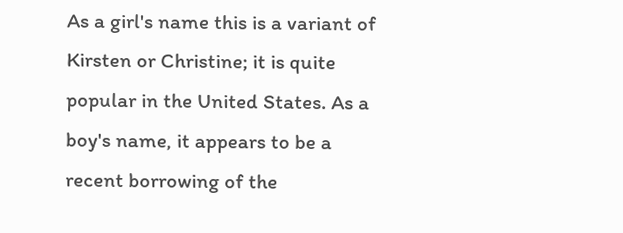As a girl's name this is a variant of Kirsten or Christine; it is quite popular in the United States. As a boy's name, it appears to be a recent borrowing of the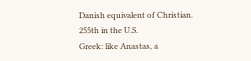Danish equivalent of Christian.
255th in the U.S.
Greek: like Anastas, a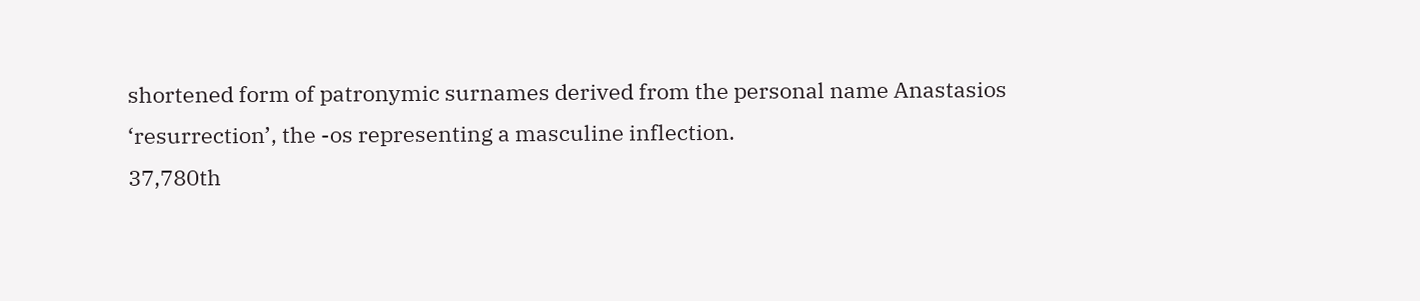shortened form of patronymic surnames derived from the personal name Anastasios ‘resurrection’, the -os representing a masculine inflection.
37,780th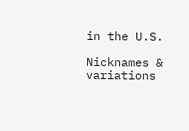in the U.S.

Nicknames & variations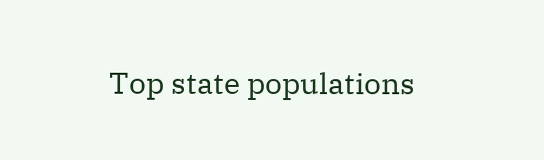Top state populations